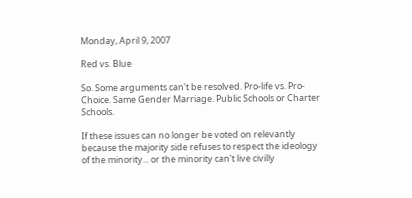Monday, April 9, 2007

Red vs. Blue

So. Some arguments can't be resolved. Pro-life vs. Pro-Choice. Same Gender Marriage. Public Schools or Charter Schools.

If these issues can no longer be voted on relevantly because the majority side refuses to respect the ideology of the minority... or the minority can't live civilly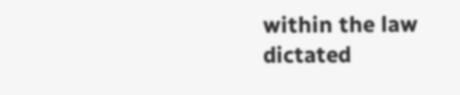within the law dictated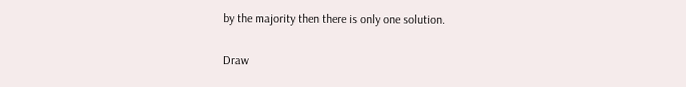by the majority then there is only one solution.

Draw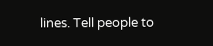lines. Tell people to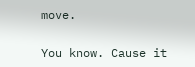move.

You know. Cause it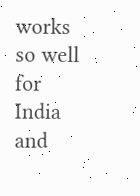works so well for India and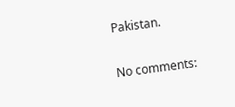Pakistan.

No comments: